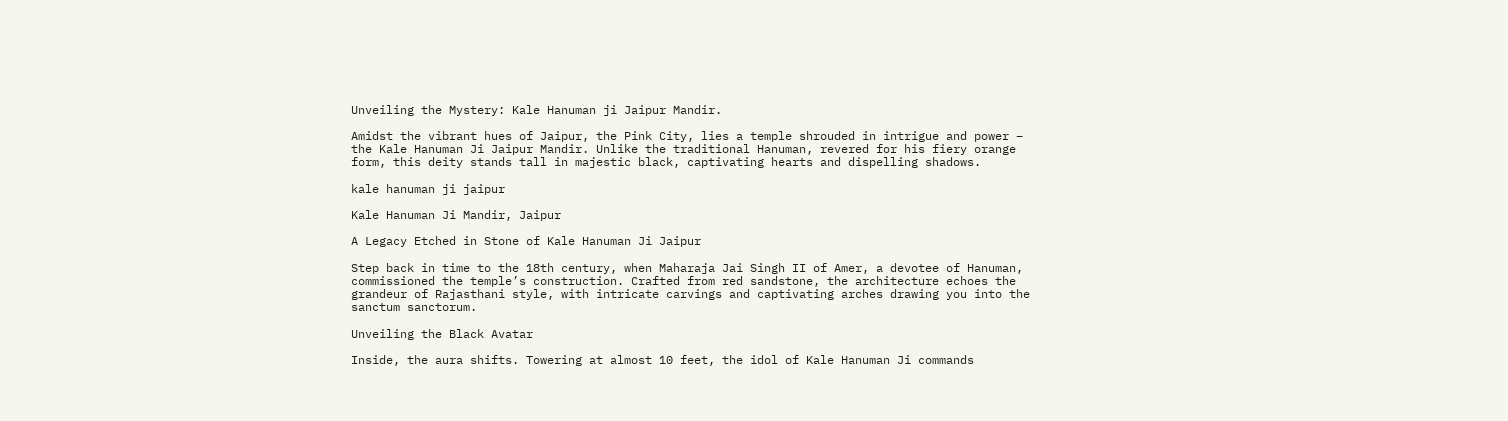Unveiling the Mystery: Kale Hanuman ji Jaipur Mandir.

Amidst the vibrant hues of Jaipur, the Pink City, lies a temple shrouded in intrigue and power – the Kale Hanuman Ji Jaipur Mandir. Unlike the traditional Hanuman, revered for his fiery orange form, this deity stands tall in majestic black, captivating hearts and dispelling shadows.

kale hanuman ji jaipur

Kale Hanuman Ji Mandir, Jaipur

A Legacy Etched in Stone of Kale Hanuman Ji Jaipur

Step back in time to the 18th century, when Maharaja Jai Singh II of Amer, a devotee of Hanuman, commissioned the temple’s construction. Crafted from red sandstone, the architecture echoes the grandeur of Rajasthani style, with intricate carvings and captivating arches drawing you into the sanctum sanctorum.

Unveiling the Black Avatar

Inside, the aura shifts. Towering at almost 10 feet, the idol of Kale Hanuman Ji commands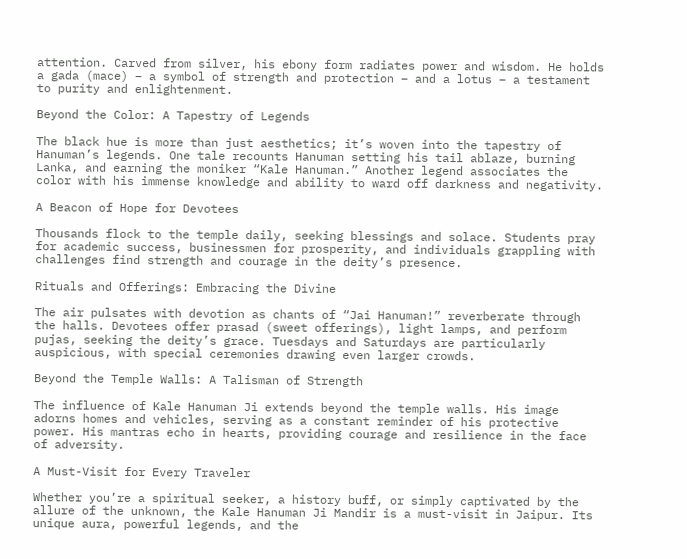attention. Carved from silver, his ebony form radiates power and wisdom. He holds a gada (mace) – a symbol of strength and protection – and a lotus – a testament to purity and enlightenment.

Beyond the Color: A Tapestry of Legends

The black hue is more than just aesthetics; it’s woven into the tapestry of Hanuman’s legends. One tale recounts Hanuman setting his tail ablaze, burning Lanka, and earning the moniker “Kale Hanuman.” Another legend associates the color with his immense knowledge and ability to ward off darkness and negativity.

A Beacon of Hope for Devotees

Thousands flock to the temple daily, seeking blessings and solace. Students pray for academic success, businessmen for prosperity, and individuals grappling with challenges find strength and courage in the deity’s presence.

Rituals and Offerings: Embracing the Divine

The air pulsates with devotion as chants of “Jai Hanuman!” reverberate through the halls. Devotees offer prasad (sweet offerings), light lamps, and perform pujas, seeking the deity’s grace. Tuesdays and Saturdays are particularly auspicious, with special ceremonies drawing even larger crowds.

Beyond the Temple Walls: A Talisman of Strength

The influence of Kale Hanuman Ji extends beyond the temple walls. His image adorns homes and vehicles, serving as a constant reminder of his protective power. His mantras echo in hearts, providing courage and resilience in the face of adversity.

A Must-Visit for Every Traveler

Whether you’re a spiritual seeker, a history buff, or simply captivated by the allure of the unknown, the Kale Hanuman Ji Mandir is a must-visit in Jaipur. Its unique aura, powerful legends, and the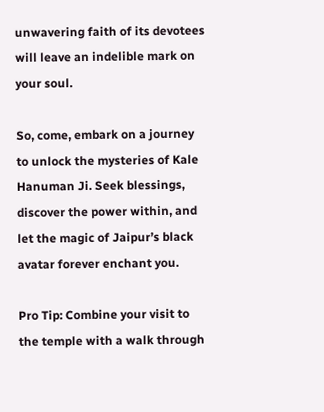unwavering faith of its devotees will leave an indelible mark on your soul.

So, come, embark on a journey to unlock the mysteries of Kale Hanuman Ji. Seek blessings, discover the power within, and let the magic of Jaipur’s black avatar forever enchant you.

Pro Tip: Combine your visit to the temple with a walk through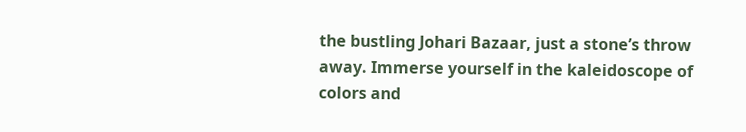the bustling Johari Bazaar, just a stone’s throw away. Immerse yourself in the kaleidoscope of colors and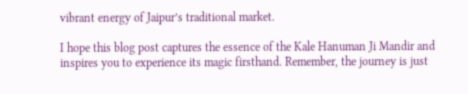vibrant energy of Jaipur’s traditional market.

I hope this blog post captures the essence of the Kale Hanuman Ji Mandir and inspires you to experience its magic firsthand. Remember, the journey is just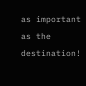as important as the destination!